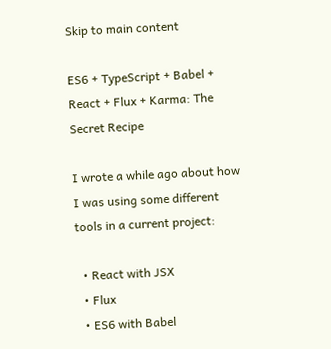Skip to main content

ES6 + TypeScript + Babel + React + Flux + Karma: The Secret Recipe

I wrote a while ago about how I was using some different tools in a current project:

  • React with JSX
  • Flux
  • ES6 with Babel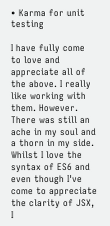• Karma for unit testing

I have fully come to love and appreciate all of the above. I really like working with them. However. There was still an ache in my soul and a thorn in my side. Whilst I love the syntax of ES6 and even though I've come to appreciate the clarity of JSX, I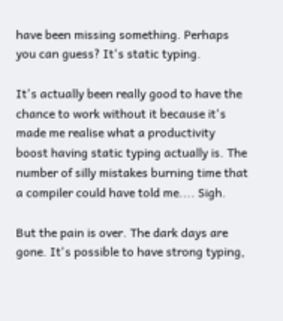have been missing something. Perhaps you can guess? It's static typing.

It's actually been really good to have the chance to work without it because it's made me realise what a productivity boost having static typing actually is. The number of silly mistakes burning time that a compiler could have told me.... Sigh.

But the pain is over. The dark days are gone. It's possible to have strong typing,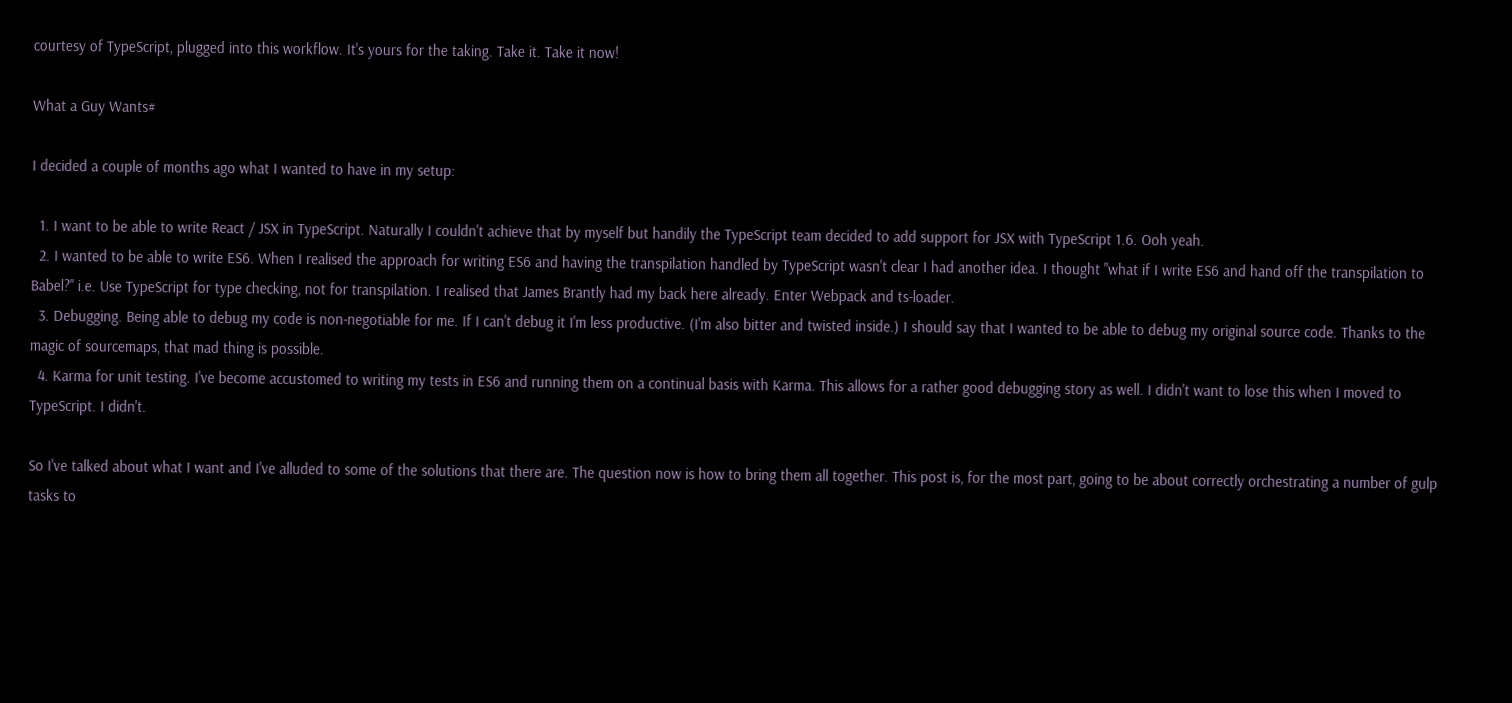courtesy of TypeScript, plugged into this workflow. It's yours for the taking. Take it. Take it now!

What a Guy Wants#

I decided a couple of months ago what I wanted to have in my setup:

  1. I want to be able to write React / JSX in TypeScript. Naturally I couldn't achieve that by myself but handily the TypeScript team decided to add support for JSX with TypeScript 1.6. Ooh yeah.
  2. I wanted to be able to write ES6. When I realised the approach for writing ES6 and having the transpilation handled by TypeScript wasn't clear I had another idea. I thought "what if I write ES6 and hand off the transpilation to Babel?" i.e. Use TypeScript for type checking, not for transpilation. I realised that James Brantly had my back here already. Enter Webpack and ts-loader.
  3. Debugging. Being able to debug my code is non-negotiable for me. If I can't debug it I'm less productive. (I'm also bitter and twisted inside.) I should say that I wanted to be able to debug my original source code. Thanks to the magic of sourcemaps, that mad thing is possible.
  4. Karma for unit testing. I've become accustomed to writing my tests in ES6 and running them on a continual basis with Karma. This allows for a rather good debugging story as well. I didn't want to lose this when I moved to TypeScript. I didn't.

So I've talked about what I want and I've alluded to some of the solutions that there are. The question now is how to bring them all together. This post is, for the most part, going to be about correctly orchestrating a number of gulp tasks to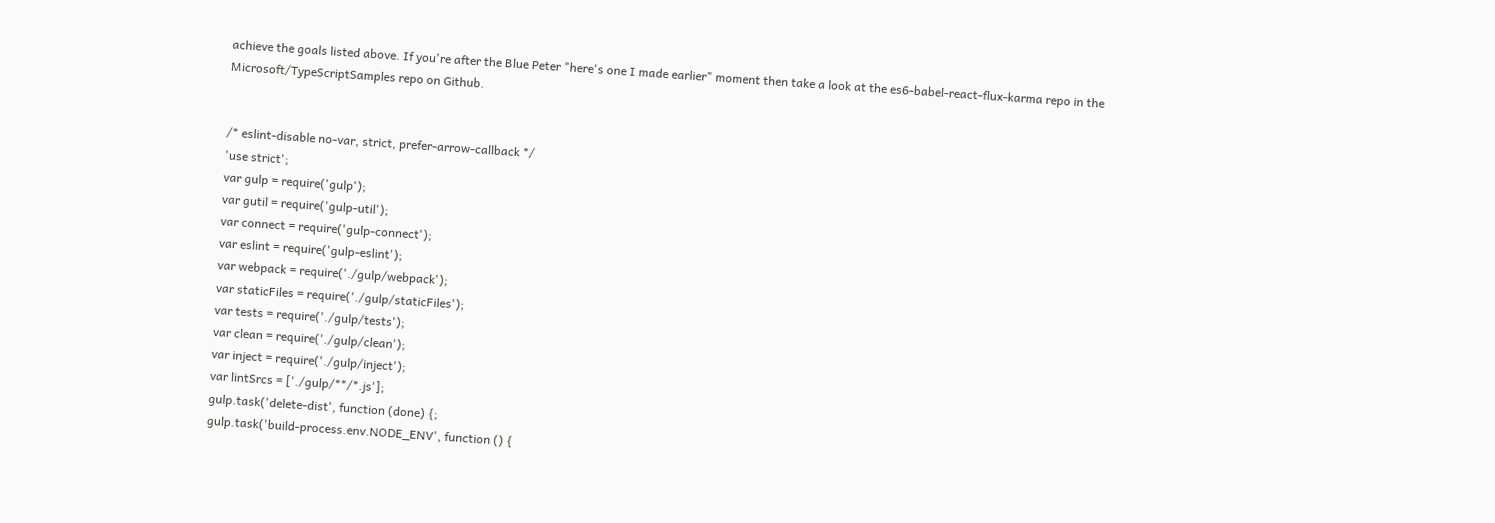achieve the goals listed above. If you're after the Blue Peter "here's one I made earlier" moment then take a look at the es6-babel-react-flux-karma repo in the Microsoft/TypeScriptSamples repo on Github.


/* eslint-disable no-var, strict, prefer-arrow-callback */
'use strict';
var gulp = require('gulp');
var gutil = require('gulp-util');
var connect = require('gulp-connect');
var eslint = require('gulp-eslint');
var webpack = require('./gulp/webpack');
var staticFiles = require('./gulp/staticFiles');
var tests = require('./gulp/tests');
var clean = require('./gulp/clean');
var inject = require('./gulp/inject');
var lintSrcs = ['./gulp/**/*.js'];
gulp.task('delete-dist', function (done) {;
gulp.task('build-process.env.NODE_ENV', function () {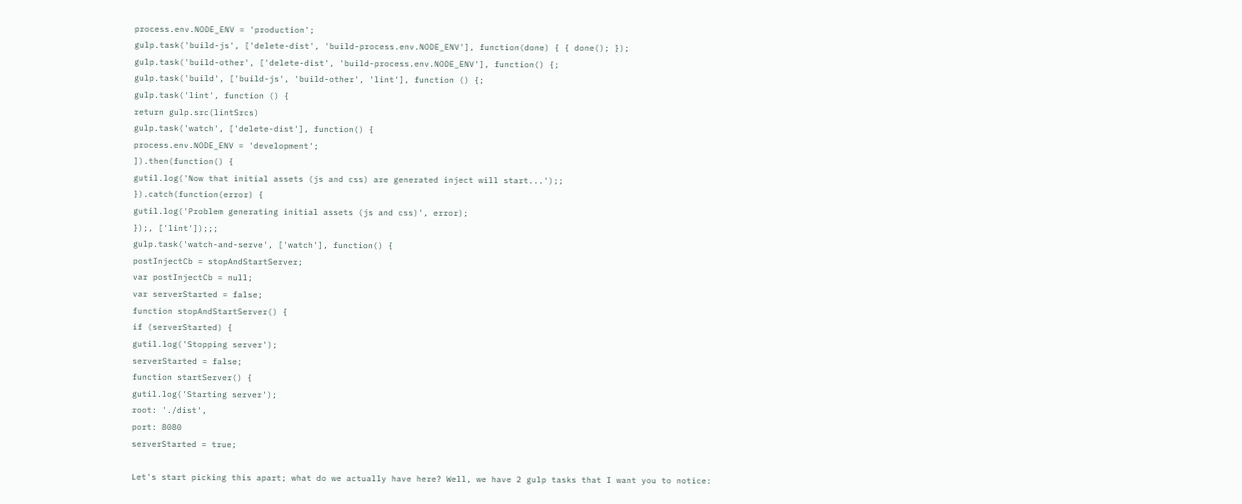process.env.NODE_ENV = 'production';
gulp.task('build-js', ['delete-dist', 'build-process.env.NODE_ENV'], function(done) { { done(); });
gulp.task('build-other', ['delete-dist', 'build-process.env.NODE_ENV'], function() {;
gulp.task('build', ['build-js', 'build-other', 'lint'], function () {;
gulp.task('lint', function () {
return gulp.src(lintSrcs)
gulp.task('watch', ['delete-dist'], function() {
process.env.NODE_ENV = 'development';
]).then(function() {
gutil.log('Now that initial assets (js and css) are generated inject will start...');;
}).catch(function(error) {
gutil.log('Problem generating initial assets (js and css)', error);
});, ['lint']);;;
gulp.task('watch-and-serve', ['watch'], function() {
postInjectCb = stopAndStartServer;
var postInjectCb = null;
var serverStarted = false;
function stopAndStartServer() {
if (serverStarted) {
gutil.log('Stopping server');
serverStarted = false;
function startServer() {
gutil.log('Starting server');
root: './dist',
port: 8080
serverStarted = true;

Let's start picking this apart; what do we actually have here? Well, we have 2 gulp tasks that I want you to notice: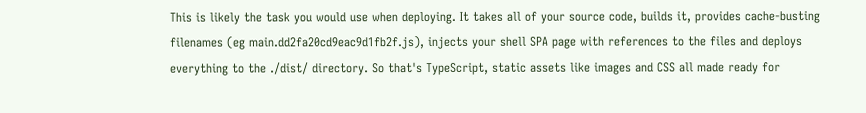This is likely the task you would use when deploying. It takes all of your source code, builds it, provides cache-busting filenames (eg main.dd2fa20cd9eac9d1fb2f.js), injects your shell SPA page with references to the files and deploys everything to the ./dist/ directory. So that's TypeScript, static assets like images and CSS all made ready for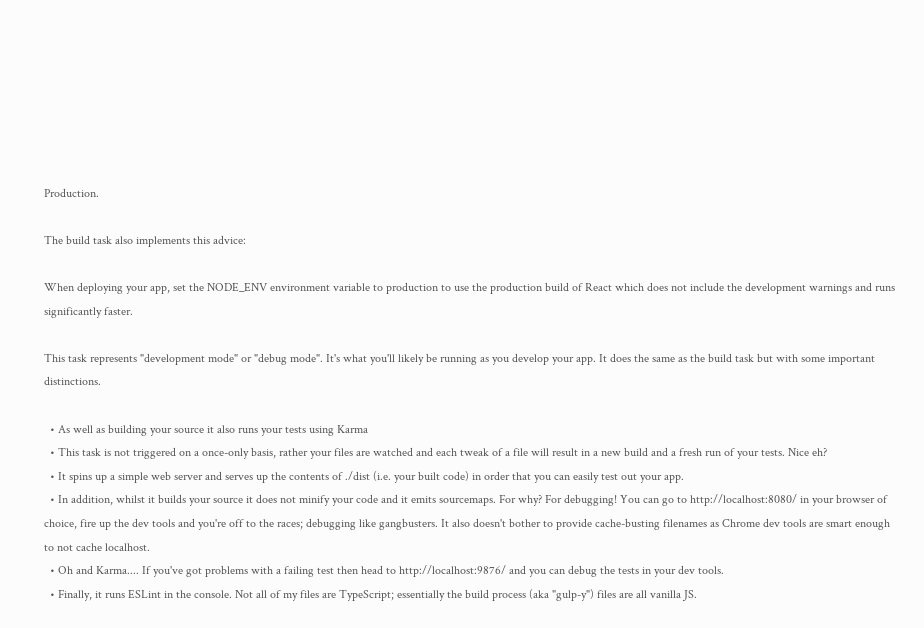Production.

The build task also implements this advice:

When deploying your app, set the NODE_ENV environment variable to production to use the production build of React which does not include the development warnings and runs significantly faster.

This task represents "development mode" or "debug mode". It's what you'll likely be running as you develop your app. It does the same as the build task but with some important distinctions.

  • As well as building your source it also runs your tests using Karma
  • This task is not triggered on a once-only basis, rather your files are watched and each tweak of a file will result in a new build and a fresh run of your tests. Nice eh?
  • It spins up a simple web server and serves up the contents of ./dist (i.e. your built code) in order that you can easily test out your app.
  • In addition, whilst it builds your source it does not minify your code and it emits sourcemaps. For why? For debugging! You can go to http://localhost:8080/ in your browser of choice, fire up the dev tools and you're off to the races; debugging like gangbusters. It also doesn't bother to provide cache-busting filenames as Chrome dev tools are smart enough to not cache localhost.
  • Oh and Karma.... If you've got problems with a failing test then head to http://localhost:9876/ and you can debug the tests in your dev tools.
  • Finally, it runs ESLint in the console. Not all of my files are TypeScript; essentially the build process (aka "gulp-y") files are all vanilla JS.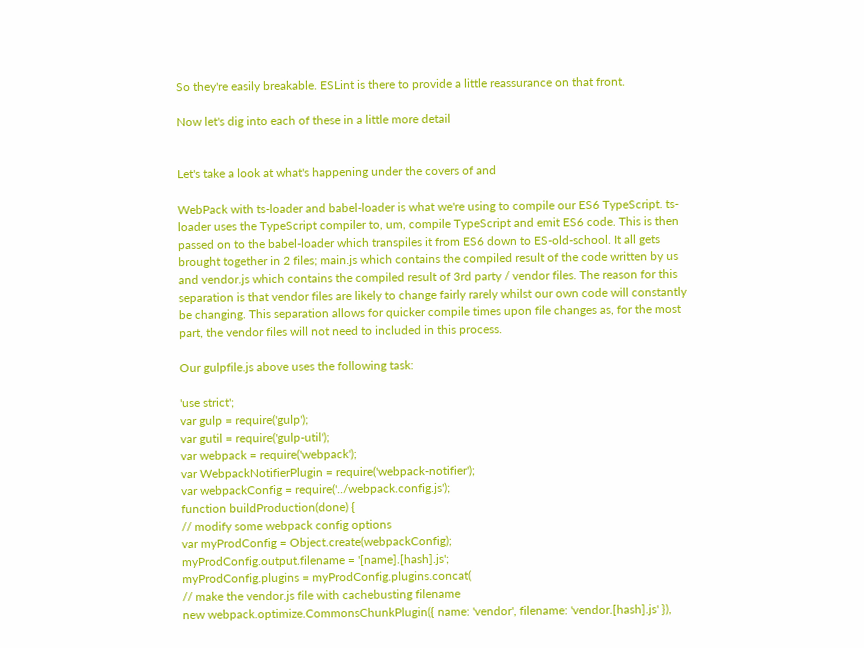So they're easily breakable. ESLint is there to provide a little reassurance on that front.

Now let's dig into each of these in a little more detail


Let's take a look at what's happening under the covers of and

WebPack with ts-loader and babel-loader is what we're using to compile our ES6 TypeScript. ts-loader uses the TypeScript compiler to, um, compile TypeScript and emit ES6 code. This is then passed on to the babel-loader which transpiles it from ES6 down to ES-old-school. It all gets brought together in 2 files; main.js which contains the compiled result of the code written by us and vendor.js which contains the compiled result of 3rd party / vendor files. The reason for this separation is that vendor files are likely to change fairly rarely whilst our own code will constantly be changing. This separation allows for quicker compile times upon file changes as, for the most part, the vendor files will not need to included in this process.

Our gulpfile.js above uses the following task:

'use strict';
var gulp = require('gulp');
var gutil = require('gulp-util');
var webpack = require('webpack');
var WebpackNotifierPlugin = require('webpack-notifier');
var webpackConfig = require('../webpack.config.js');
function buildProduction(done) {
// modify some webpack config options
var myProdConfig = Object.create(webpackConfig);
myProdConfig.output.filename = '[name].[hash].js';
myProdConfig.plugins = myProdConfig.plugins.concat(
// make the vendor.js file with cachebusting filename
new webpack.optimize.CommonsChunkPlugin({ name: 'vendor', filename: 'vendor.[hash].js' }),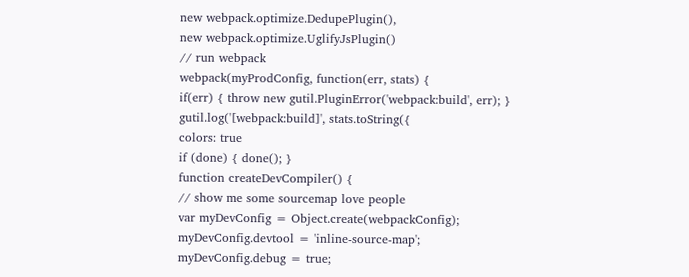new webpack.optimize.DedupePlugin(),
new webpack.optimize.UglifyJsPlugin()
// run webpack
webpack(myProdConfig, function(err, stats) {
if(err) { throw new gutil.PluginError('webpack:build', err); }
gutil.log('[webpack:build]', stats.toString({
colors: true
if (done) { done(); }
function createDevCompiler() {
// show me some sourcemap love people
var myDevConfig = Object.create(webpackConfig);
myDevConfig.devtool = 'inline-source-map';
myDevConfig.debug = true;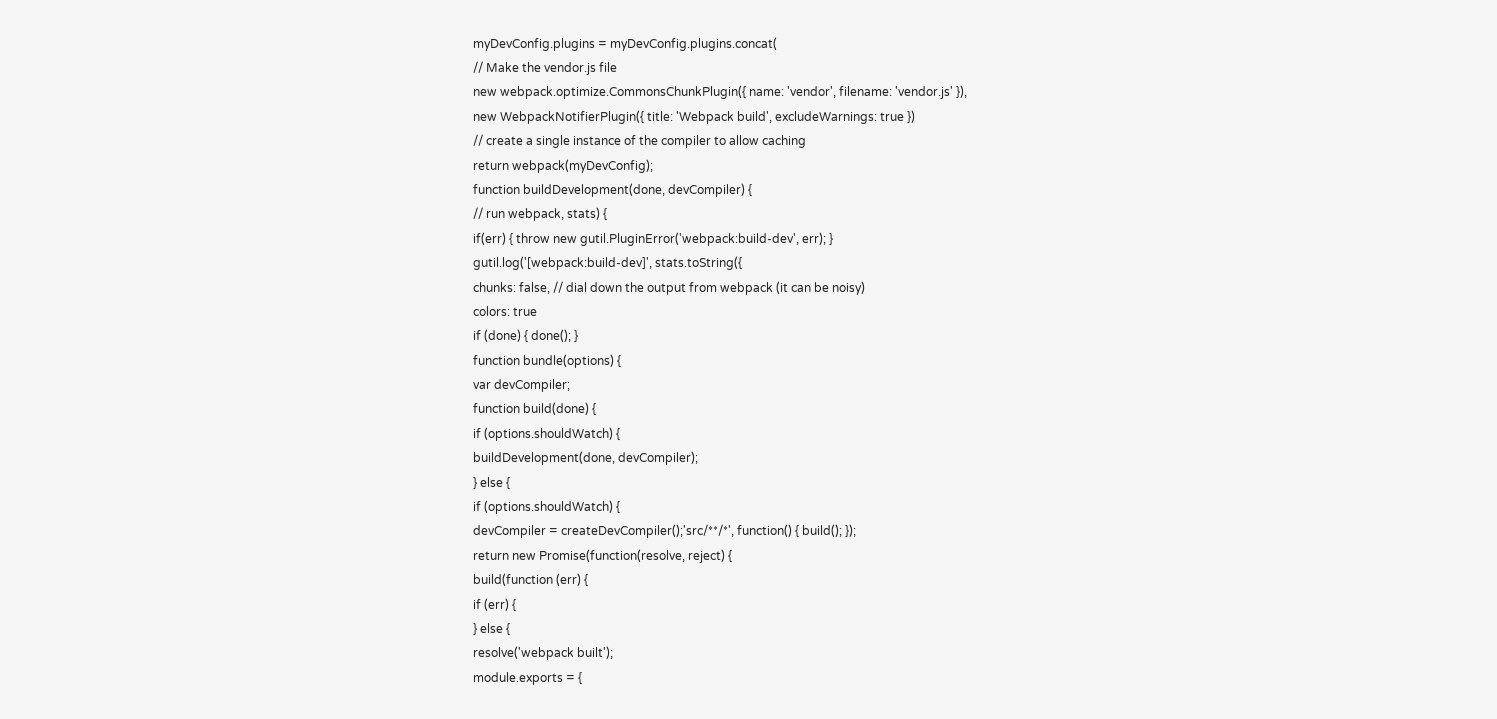myDevConfig.plugins = myDevConfig.plugins.concat(
// Make the vendor.js file
new webpack.optimize.CommonsChunkPlugin({ name: 'vendor', filename: 'vendor.js' }),
new WebpackNotifierPlugin({ title: 'Webpack build', excludeWarnings: true })
// create a single instance of the compiler to allow caching
return webpack(myDevConfig);
function buildDevelopment(done, devCompiler) {
// run webpack, stats) {
if(err) { throw new gutil.PluginError('webpack:build-dev', err); }
gutil.log('[webpack:build-dev]', stats.toString({
chunks: false, // dial down the output from webpack (it can be noisy)
colors: true
if (done) { done(); }
function bundle(options) {
var devCompiler;
function build(done) {
if (options.shouldWatch) {
buildDevelopment(done, devCompiler);
} else {
if (options.shouldWatch) {
devCompiler = createDevCompiler();'src/**/*', function() { build(); });
return new Promise(function(resolve, reject) {
build(function (err) {
if (err) {
} else {
resolve('webpack built');
module.exports = {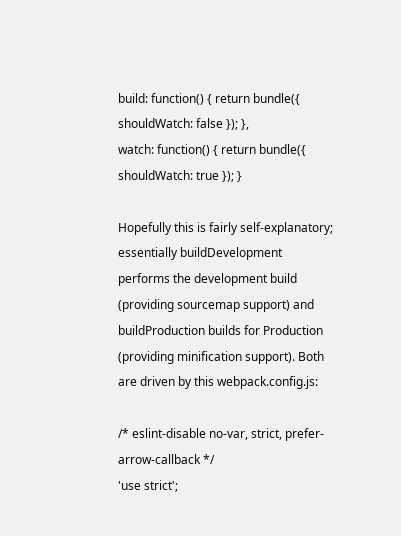build: function() { return bundle({ shouldWatch: false }); },
watch: function() { return bundle({ shouldWatch: true }); }

Hopefully this is fairly self-explanatory; essentially buildDevelopment performs the development build (providing sourcemap support) and buildProduction builds for Production (providing minification support). Both are driven by this webpack.config.js:

/* eslint-disable no-var, strict, prefer-arrow-callback */
'use strict';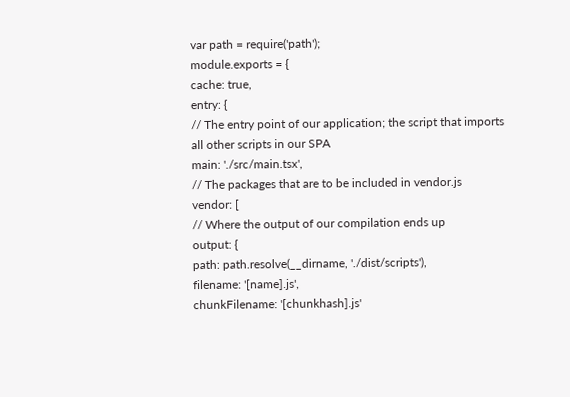var path = require('path');
module.exports = {
cache: true,
entry: {
// The entry point of our application; the script that imports all other scripts in our SPA
main: './src/main.tsx',
// The packages that are to be included in vendor.js
vendor: [
// Where the output of our compilation ends up
output: {
path: path.resolve(__dirname, './dist/scripts'),
filename: '[name].js',
chunkFilename: '[chunkhash].js'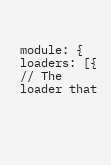module: {
loaders: [{
// The loader that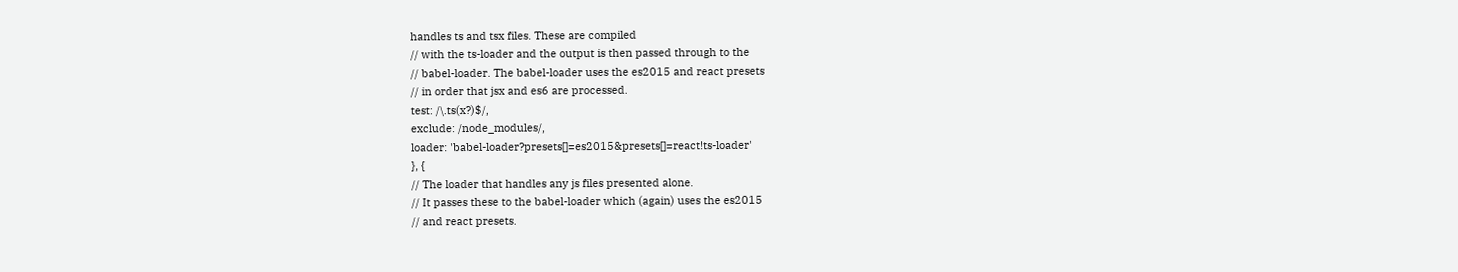handles ts and tsx files. These are compiled
// with the ts-loader and the output is then passed through to the
// babel-loader. The babel-loader uses the es2015 and react presets
// in order that jsx and es6 are processed.
test: /\.ts(x?)$/,
exclude: /node_modules/,
loader: 'babel-loader?presets[]=es2015&presets[]=react!ts-loader'
}, {
// The loader that handles any js files presented alone.
// It passes these to the babel-loader which (again) uses the es2015
// and react presets.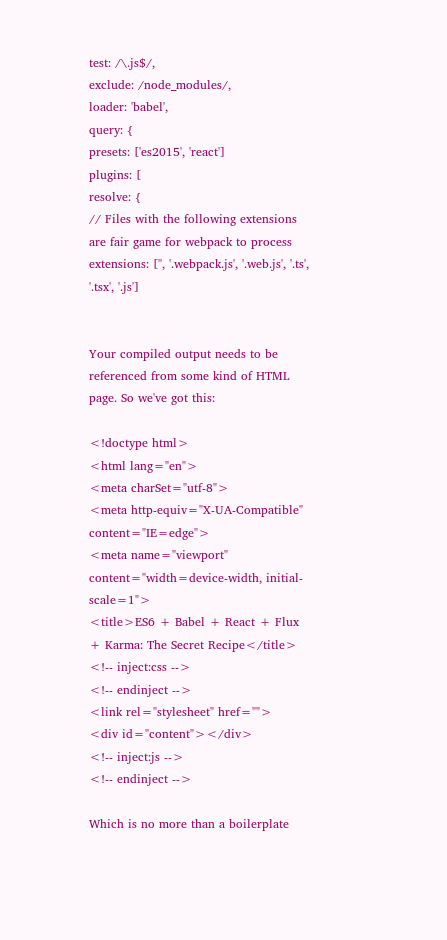test: /\.js$/,
exclude: /node_modules/,
loader: 'babel',
query: {
presets: ['es2015', 'react']
plugins: [
resolve: {
// Files with the following extensions are fair game for webpack to process
extensions: ['', '.webpack.js', '.web.js', '.ts', '.tsx', '.js']


Your compiled output needs to be referenced from some kind of HTML page. So we've got this:

<!doctype html>
<html lang="en">
<meta charSet="utf-8">
<meta http-equiv="X-UA-Compatible" content="IE=edge">
<meta name="viewport" content="width=device-width, initial-scale=1">
<title>ES6 + Babel + React + Flux + Karma: The Secret Recipe</title>
<!-- inject:css -->
<!-- endinject -->
<link rel="stylesheet" href="">
<div id="content"></div>
<!-- inject:js -->
<!-- endinject -->

Which is no more than a boilerplate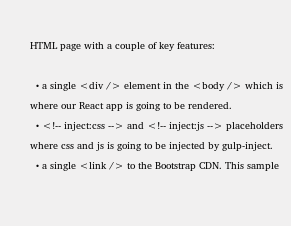HTML page with a couple of key features:

  • a single <div /> element in the <body /> which is where our React app is going to be rendered.
  • <!-- inject:css --> and <!-- inject:js --> placeholders where css and js is going to be injected by gulp-inject.
  • a single <link /> to the Bootstrap CDN. This sample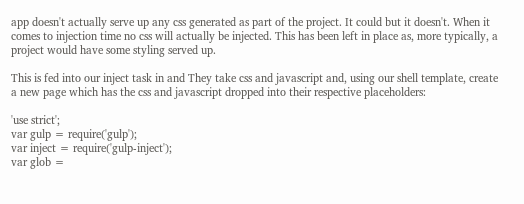app doesn't actually serve up any css generated as part of the project. It could but it doesn't. When it comes to injection time no css will actually be injected. This has been left in place as, more typically, a project would have some styling served up.

This is fed into our inject task in and They take css and javascript and, using our shell template, create a new page which has the css and javascript dropped into their respective placeholders:

'use strict';
var gulp = require('gulp');
var inject = require('gulp-inject');
var glob =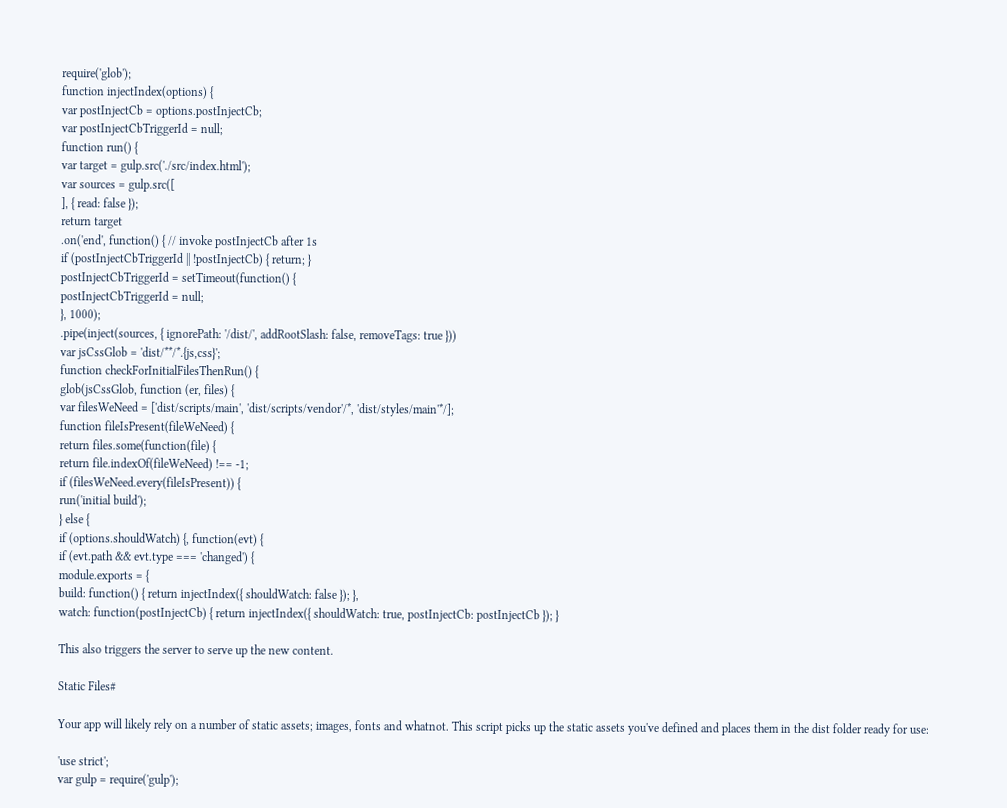require('glob');
function injectIndex(options) {
var postInjectCb = options.postInjectCb;
var postInjectCbTriggerId = null;
function run() {
var target = gulp.src('./src/index.html');
var sources = gulp.src([
], { read: false });
return target
.on('end', function() { // invoke postInjectCb after 1s
if (postInjectCbTriggerId || !postInjectCb) { return; }
postInjectCbTriggerId = setTimeout(function() {
postInjectCbTriggerId = null;
}, 1000);
.pipe(inject(sources, { ignorePath: '/dist/', addRootSlash: false, removeTags: true }))
var jsCssGlob = 'dist/**/*.{js,css}';
function checkForInitialFilesThenRun() {
glob(jsCssGlob, function (er, files) {
var filesWeNeed = ['dist/scripts/main', 'dist/scripts/vendor'/*, 'dist/styles/main'*/];
function fileIsPresent(fileWeNeed) {
return files.some(function(file) {
return file.indexOf(fileWeNeed) !== -1;
if (filesWeNeed.every(fileIsPresent)) {
run('initial build');
} else {
if (options.shouldWatch) {, function(evt) {
if (evt.path && evt.type === 'changed') {
module.exports = {
build: function() { return injectIndex({ shouldWatch: false }); },
watch: function(postInjectCb) { return injectIndex({ shouldWatch: true, postInjectCb: postInjectCb }); }

This also triggers the server to serve up the new content.

Static Files#

Your app will likely rely on a number of static assets; images, fonts and whatnot. This script picks up the static assets you've defined and places them in the dist folder ready for use:

'use strict';
var gulp = require('gulp');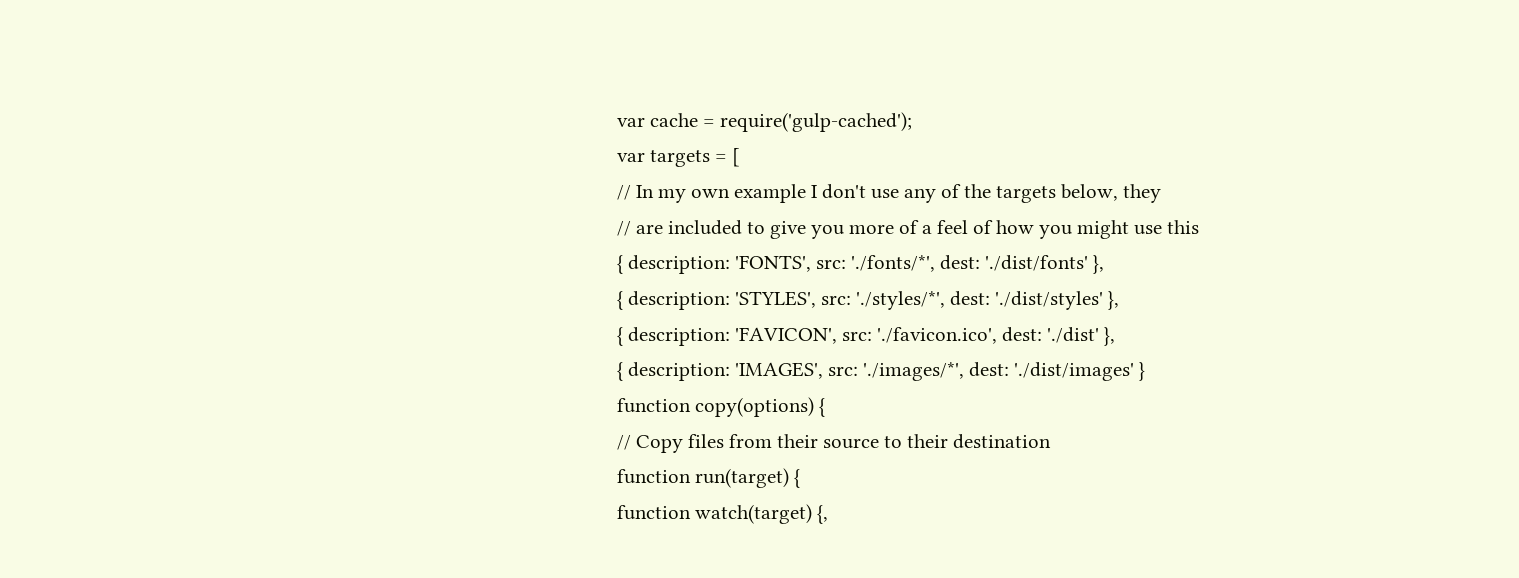var cache = require('gulp-cached');
var targets = [
// In my own example I don't use any of the targets below, they
// are included to give you more of a feel of how you might use this
{ description: 'FONTS', src: './fonts/*', dest: './dist/fonts' },
{ description: 'STYLES', src: './styles/*', dest: './dist/styles' },
{ description: 'FAVICON', src: './favicon.ico', dest: './dist' },
{ description: 'IMAGES', src: './images/*', dest: './dist/images' }
function copy(options) {
// Copy files from their source to their destination
function run(target) {
function watch(target) {,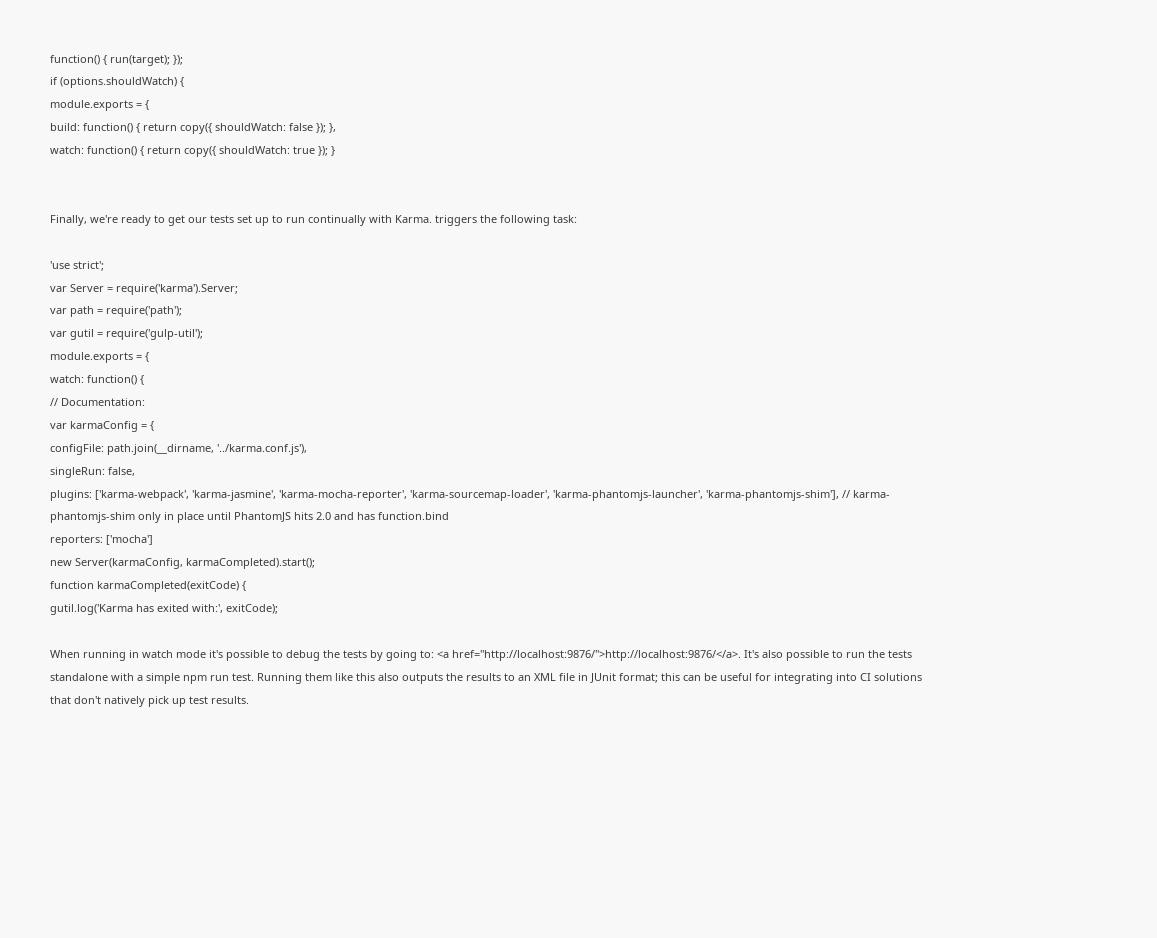function() { run(target); });
if (options.shouldWatch) {
module.exports = {
build: function() { return copy({ shouldWatch: false }); },
watch: function() { return copy({ shouldWatch: true }); }


Finally, we're ready to get our tests set up to run continually with Karma. triggers the following task:

'use strict';
var Server = require('karma').Server;
var path = require('path');
var gutil = require('gulp-util');
module.exports = {
watch: function() {
// Documentation:
var karmaConfig = {
configFile: path.join(__dirname, '../karma.conf.js'),
singleRun: false,
plugins: ['karma-webpack', 'karma-jasmine', 'karma-mocha-reporter', 'karma-sourcemap-loader', 'karma-phantomjs-launcher', 'karma-phantomjs-shim'], // karma-phantomjs-shim only in place until PhantomJS hits 2.0 and has function.bind
reporters: ['mocha']
new Server(karmaConfig, karmaCompleted).start();
function karmaCompleted(exitCode) {
gutil.log('Karma has exited with:', exitCode);

When running in watch mode it's possible to debug the tests by going to: <a href="http://localhost:9876/">http://localhost:9876/</a>. It's also possible to run the tests standalone with a simple npm run test. Running them like this also outputs the results to an XML file in JUnit format; this can be useful for integrating into CI solutions that don't natively pick up test results.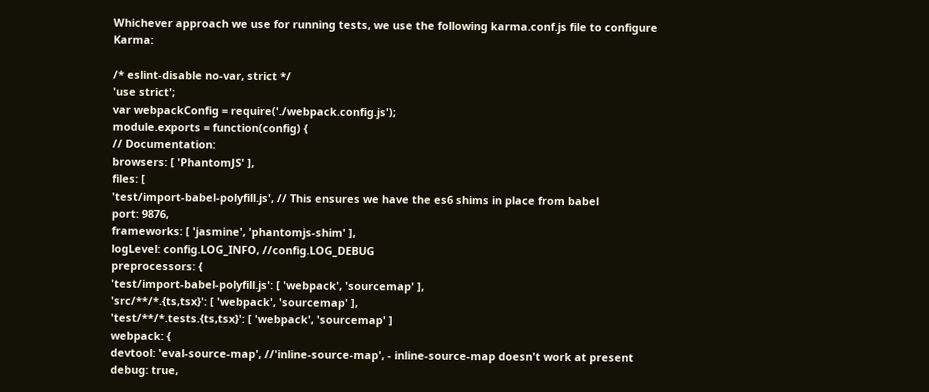Whichever approach we use for running tests, we use the following karma.conf.js file to configure Karma:

/* eslint-disable no-var, strict */
'use strict';
var webpackConfig = require('./webpack.config.js');
module.exports = function(config) {
// Documentation:
browsers: [ 'PhantomJS' ],
files: [
'test/import-babel-polyfill.js', // This ensures we have the es6 shims in place from babel
port: 9876,
frameworks: [ 'jasmine', 'phantomjs-shim' ],
logLevel: config.LOG_INFO, //config.LOG_DEBUG
preprocessors: {
'test/import-babel-polyfill.js': [ 'webpack', 'sourcemap' ],
'src/**/*.{ts,tsx}': [ 'webpack', 'sourcemap' ],
'test/**/*.tests.{ts,tsx}': [ 'webpack', 'sourcemap' ]
webpack: {
devtool: 'eval-source-map', //'inline-source-map', - inline-source-map doesn't work at present
debug: true,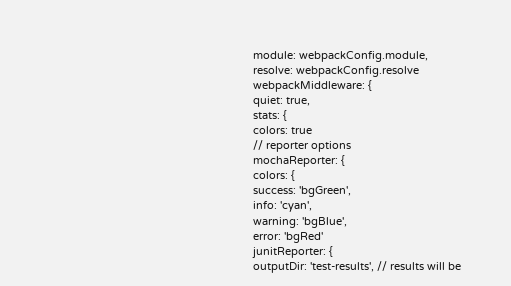module: webpackConfig.module,
resolve: webpackConfig.resolve
webpackMiddleware: {
quiet: true,
stats: {
colors: true
// reporter options
mochaReporter: {
colors: {
success: 'bgGreen',
info: 'cyan',
warning: 'bgBlue',
error: 'bgRed'
junitReporter: {
outputDir: 'test-results', // results will be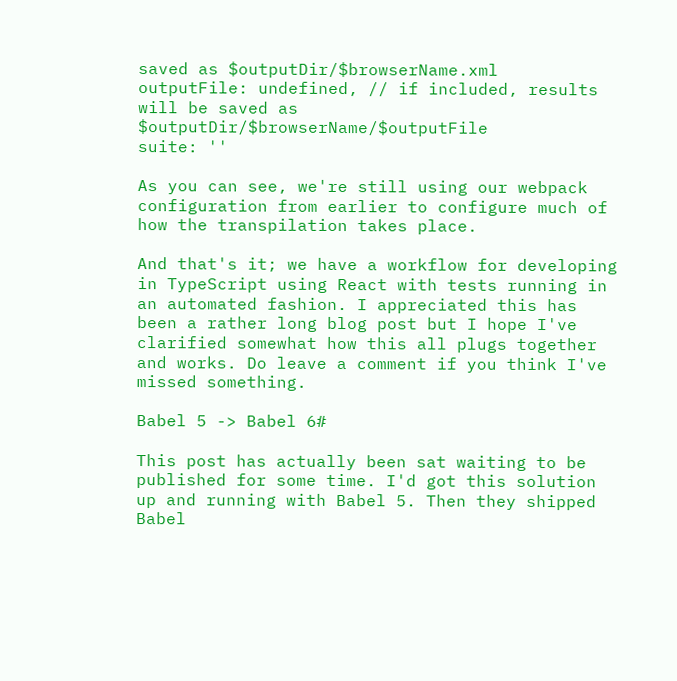saved as $outputDir/$browserName.xml
outputFile: undefined, // if included, results will be saved as $outputDir/$browserName/$outputFile
suite: ''

As you can see, we're still using our webpack configuration from earlier to configure much of how the transpilation takes place.

And that's it; we have a workflow for developing in TypeScript using React with tests running in an automated fashion. I appreciated this has been a rather long blog post but I hope I've clarified somewhat how this all plugs together and works. Do leave a comment if you think I've missed something.

Babel 5 -> Babel 6#

This post has actually been sat waiting to be published for some time. I'd got this solution up and running with Babel 5. Then they shipped Babel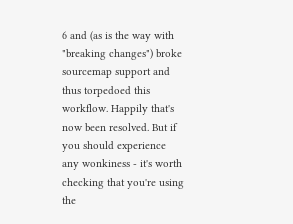6 and (as is the way with "breaking changes") broke sourcemap support and thus torpedoed this workflow. Happily that's now been resolved. But if you should experience any wonkiness - it's worth checking that you're using the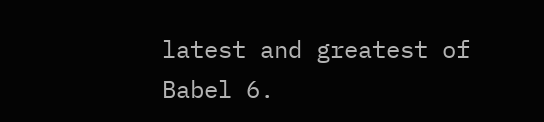latest and greatest of Babel 6.